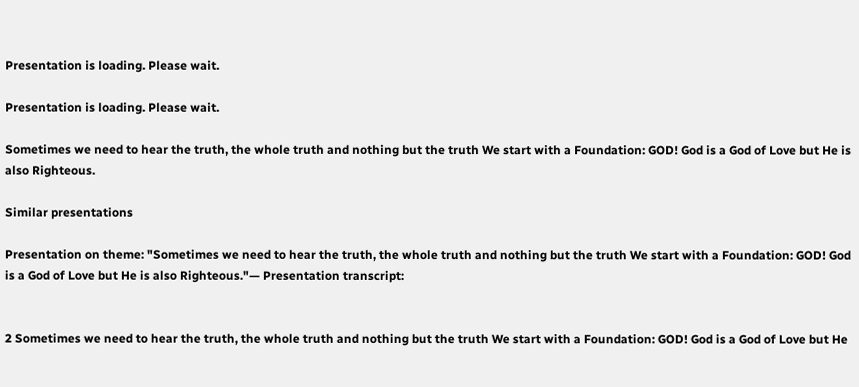Presentation is loading. Please wait.

Presentation is loading. Please wait.

Sometimes we need to hear the truth, the whole truth and nothing but the truth We start with a Foundation: GOD! God is a God of Love but He is also Righteous.

Similar presentations

Presentation on theme: "Sometimes we need to hear the truth, the whole truth and nothing but the truth We start with a Foundation: GOD! God is a God of Love but He is also Righteous."— Presentation transcript:


2 Sometimes we need to hear the truth, the whole truth and nothing but the truth We start with a Foundation: GOD! God is a God of Love but He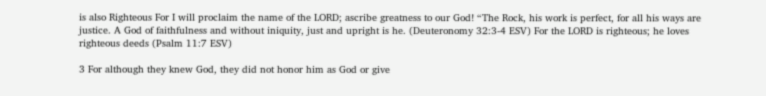is also Righteous For I will proclaim the name of the LORD; ascribe greatness to our God! “The Rock, his work is perfect, for all his ways are justice. A God of faithfulness and without iniquity, just and upright is he. (Deuteronomy 32:3-4 ESV) For the LORD is righteous; he loves righteous deeds (Psalm 11:7 ESV)

3 For although they knew God, they did not honor him as God or give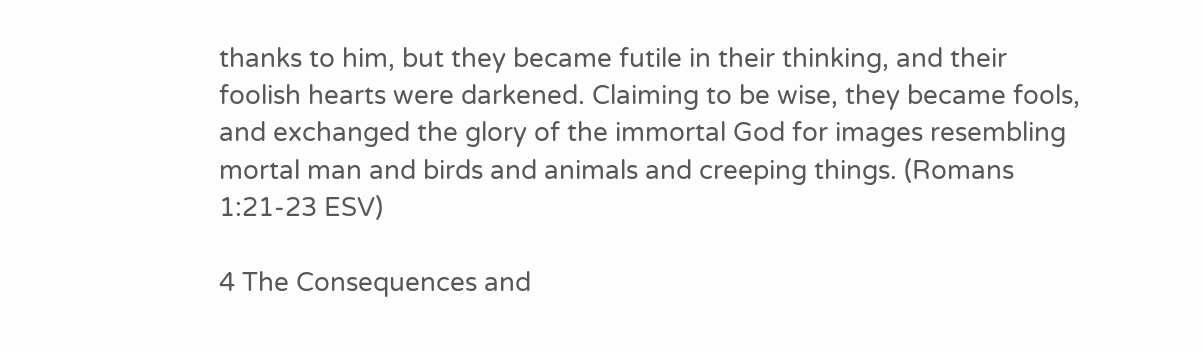thanks to him, but they became futile in their thinking, and their foolish hearts were darkened. Claiming to be wise, they became fools, and exchanged the glory of the immortal God for images resembling mortal man and birds and animals and creeping things. (Romans 1:21-23 ESV)

4 The Consequences and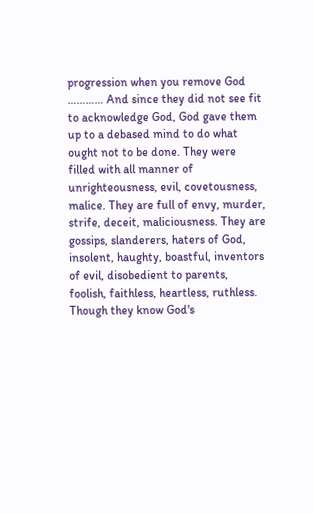progression when you remove God ………… And since they did not see fit to acknowledge God, God gave them up to a debased mind to do what ought not to be done. They were filled with all manner of unrighteousness, evil, covetousness, malice. They are full of envy, murder, strife, deceit, maliciousness. They are gossips, slanderers, haters of God, insolent, haughty, boastful, inventors of evil, disobedient to parents, foolish, faithless, heartless, ruthless. Though they know God's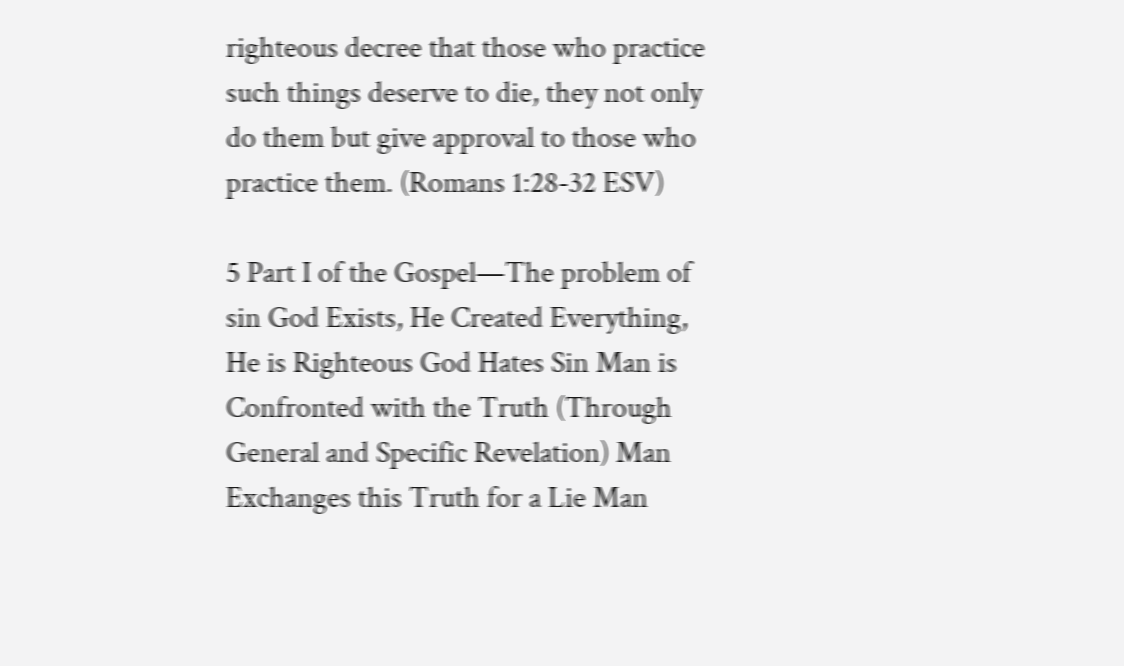righteous decree that those who practice such things deserve to die, they not only do them but give approval to those who practice them. (Romans 1:28-32 ESV)

5 Part I of the Gospel—The problem of sin God Exists, He Created Everything, He is Righteous God Hates Sin Man is Confronted with the Truth (Through General and Specific Revelation) Man Exchanges this Truth for a Lie Man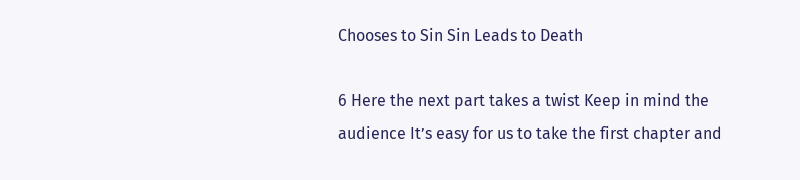Chooses to Sin Sin Leads to Death

6 Here the next part takes a twist Keep in mind the audience It’s easy for us to take the first chapter and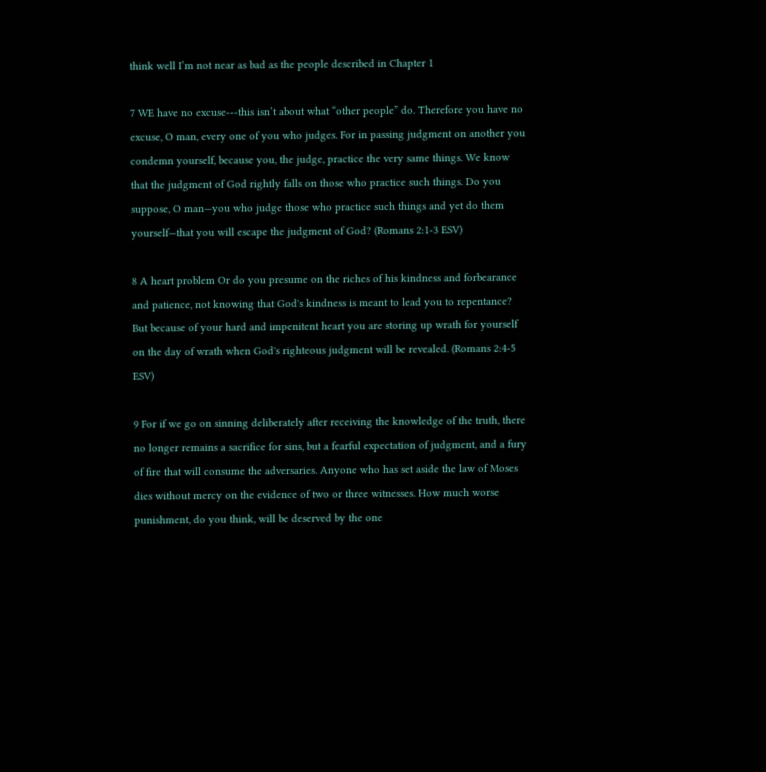think well I’m not near as bad as the people described in Chapter 1

7 WE have no excuse---this isn’t about what “other people” do. Therefore you have no excuse, O man, every one of you who judges. For in passing judgment on another you condemn yourself, because you, the judge, practice the very same things. We know that the judgment of God rightly falls on those who practice such things. Do you suppose, O man—you who judge those who practice such things and yet do them yourself—that you will escape the judgment of God? (Romans 2:1-3 ESV)

8 A heart problem Or do you presume on the riches of his kindness and forbearance and patience, not knowing that God's kindness is meant to lead you to repentance? But because of your hard and impenitent heart you are storing up wrath for yourself on the day of wrath when God's righteous judgment will be revealed. (Romans 2:4-5 ESV)

9 For if we go on sinning deliberately after receiving the knowledge of the truth, there no longer remains a sacrifice for sins, but a fearful expectation of judgment, and a fury of fire that will consume the adversaries. Anyone who has set aside the law of Moses dies without mercy on the evidence of two or three witnesses. How much worse punishment, do you think, will be deserved by the one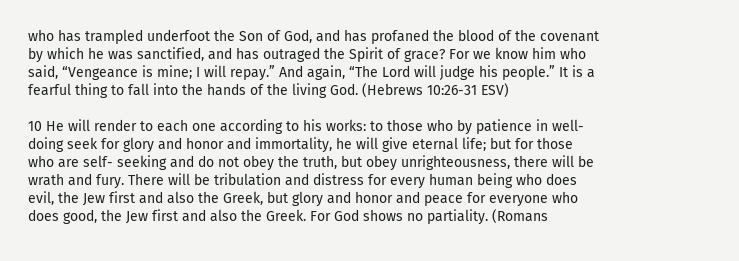who has trampled underfoot the Son of God, and has profaned the blood of the covenant by which he was sanctified, and has outraged the Spirit of grace? For we know him who said, “Vengeance is mine; I will repay.” And again, “The Lord will judge his people.” It is a fearful thing to fall into the hands of the living God. (Hebrews 10:26-31 ESV)

10 He will render to each one according to his works: to those who by patience in well-doing seek for glory and honor and immortality, he will give eternal life; but for those who are self- seeking and do not obey the truth, but obey unrighteousness, there will be wrath and fury. There will be tribulation and distress for every human being who does evil, the Jew first and also the Greek, but glory and honor and peace for everyone who does good, the Jew first and also the Greek. For God shows no partiality. (Romans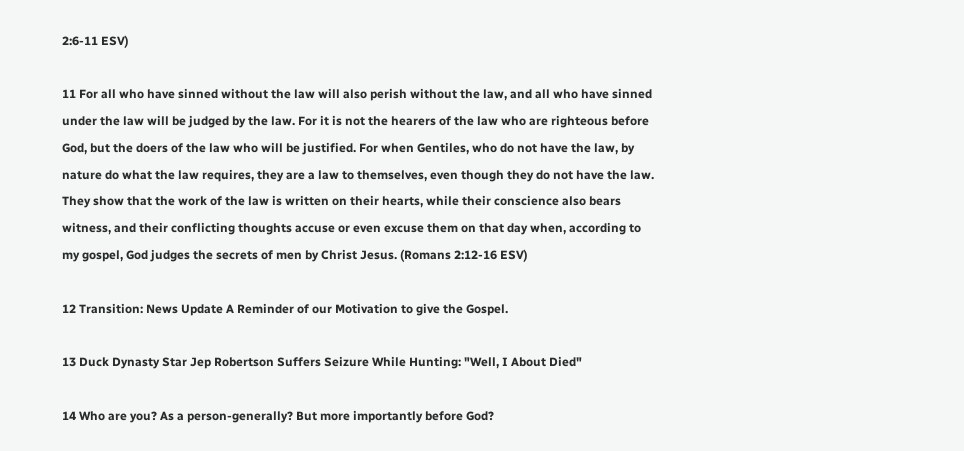2:6-11 ESV)

11 For all who have sinned without the law will also perish without the law, and all who have sinned under the law will be judged by the law. For it is not the hearers of the law who are righteous before God, but the doers of the law who will be justified. For when Gentiles, who do not have the law, by nature do what the law requires, they are a law to themselves, even though they do not have the law. They show that the work of the law is written on their hearts, while their conscience also bears witness, and their conflicting thoughts accuse or even excuse them on that day when, according to my gospel, God judges the secrets of men by Christ Jesus. (Romans 2:12-16 ESV)

12 Transition: News Update A Reminder of our Motivation to give the Gospel.

13 Duck Dynasty Star Jep Robertson Suffers Seizure While Hunting: "Well, I About Died"

14 Who are you? As a person-generally? But more importantly before God?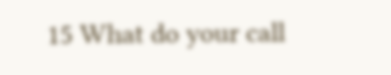15 What do your call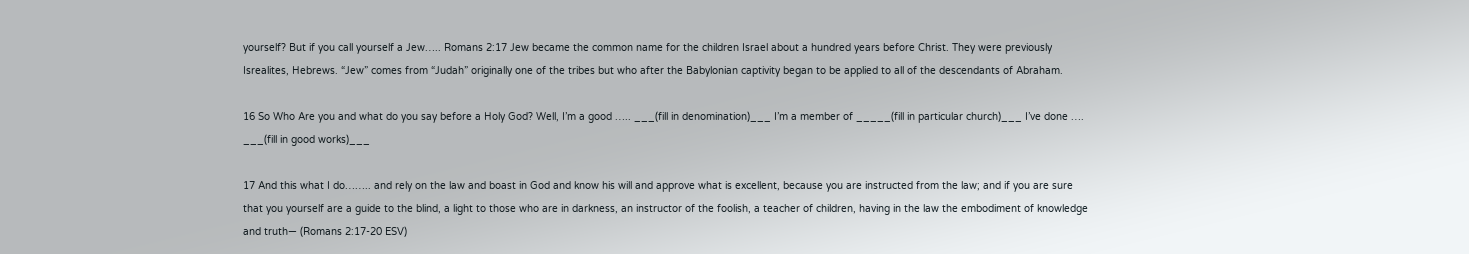yourself? But if you call yourself a Jew….. Romans 2:17 Jew became the common name for the children Israel about a hundred years before Christ. They were previously Isrealites, Hebrews. “Jew” comes from “Judah” originally one of the tribes but who after the Babylonian captivity began to be applied to all of the descendants of Abraham.

16 So Who Are you and what do you say before a Holy God? Well, I’m a good ….. ___(fill in denomination)___ I’m a member of _____(fill in particular church)___ I’ve done …. ___(fill in good works)___

17 And this what I do…….. and rely on the law and boast in God and know his will and approve what is excellent, because you are instructed from the law; and if you are sure that you yourself are a guide to the blind, a light to those who are in darkness, an instructor of the foolish, a teacher of children, having in the law the embodiment of knowledge and truth— (Romans 2:17-20 ESV)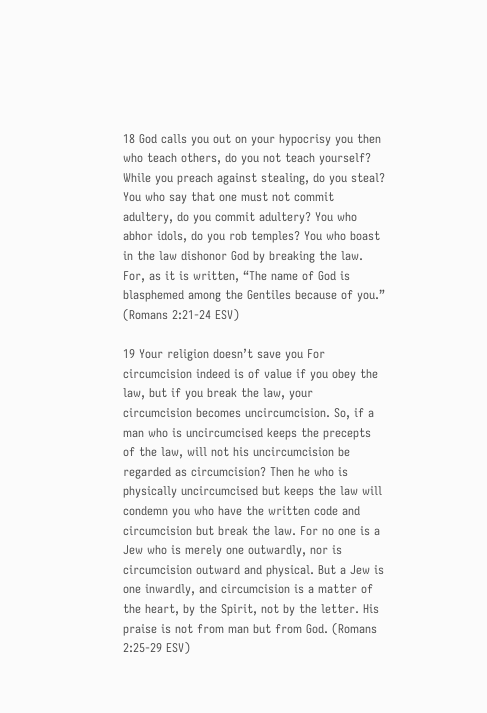18 God calls you out on your hypocrisy you then who teach others, do you not teach yourself? While you preach against stealing, do you steal? You who say that one must not commit adultery, do you commit adultery? You who abhor idols, do you rob temples? You who boast in the law dishonor God by breaking the law. For, as it is written, “The name of God is blasphemed among the Gentiles because of you.” (Romans 2:21-24 ESV)

19 Your religion doesn’t save you For circumcision indeed is of value if you obey the law, but if you break the law, your circumcision becomes uncircumcision. So, if a man who is uncircumcised keeps the precepts of the law, will not his uncircumcision be regarded as circumcision? Then he who is physically uncircumcised but keeps the law will condemn you who have the written code and circumcision but break the law. For no one is a Jew who is merely one outwardly, nor is circumcision outward and physical. But a Jew is one inwardly, and circumcision is a matter of the heart, by the Spirit, not by the letter. His praise is not from man but from God. (Romans 2:25-29 ESV)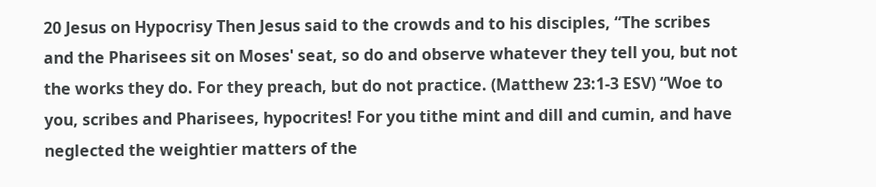20 Jesus on Hypocrisy Then Jesus said to the crowds and to his disciples, “The scribes and the Pharisees sit on Moses' seat, so do and observe whatever they tell you, but not the works they do. For they preach, but do not practice. (Matthew 23:1-3 ESV) “Woe to you, scribes and Pharisees, hypocrites! For you tithe mint and dill and cumin, and have neglected the weightier matters of the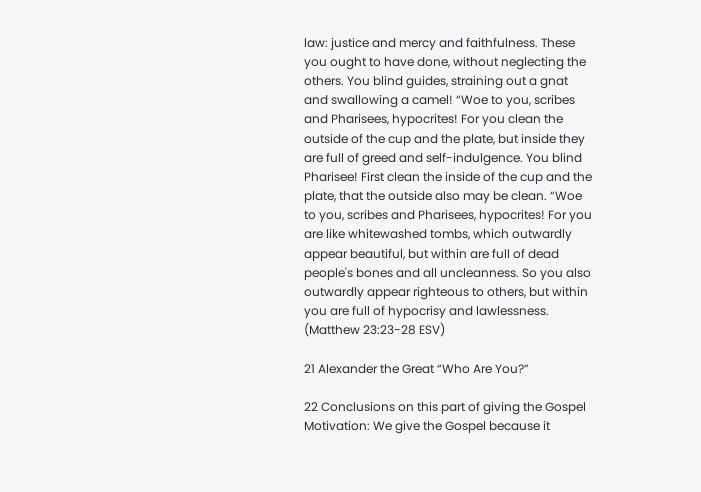law: justice and mercy and faithfulness. These you ought to have done, without neglecting the others. You blind guides, straining out a gnat and swallowing a camel! “Woe to you, scribes and Pharisees, hypocrites! For you clean the outside of the cup and the plate, but inside they are full of greed and self-indulgence. You blind Pharisee! First clean the inside of the cup and the plate, that the outside also may be clean. “Woe to you, scribes and Pharisees, hypocrites! For you are like whitewashed tombs, which outwardly appear beautiful, but within are full of dead people's bones and all uncleanness. So you also outwardly appear righteous to others, but within you are full of hypocrisy and lawlessness. (Matthew 23:23-28 ESV)

21 Alexander the Great “Who Are You?”

22 Conclusions on this part of giving the Gospel Motivation: We give the Gospel because it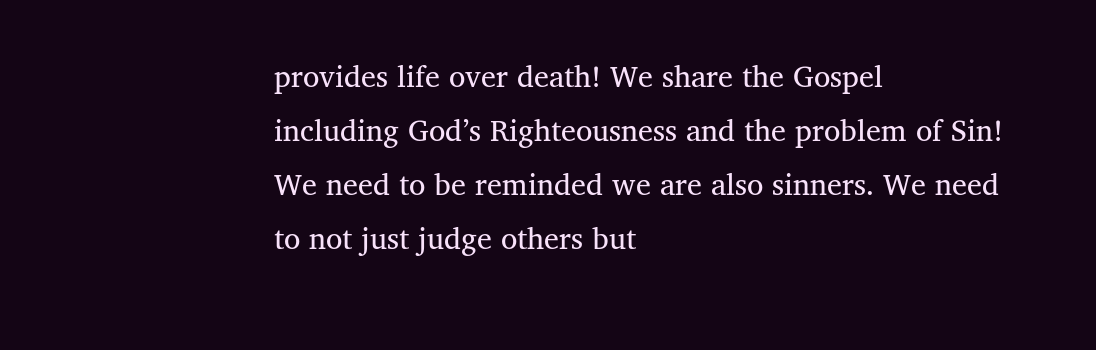provides life over death! We share the Gospel including God’s Righteousness and the problem of Sin! We need to be reminded we are also sinners. We need to not just judge others but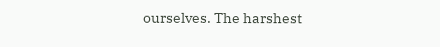ourselves. The harshest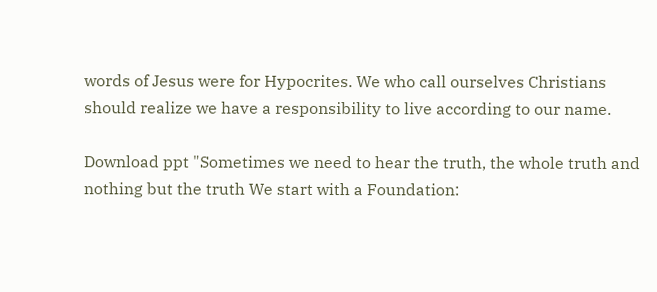words of Jesus were for Hypocrites. We who call ourselves Christians should realize we have a responsibility to live according to our name.

Download ppt "Sometimes we need to hear the truth, the whole truth and nothing but the truth We start with a Foundation: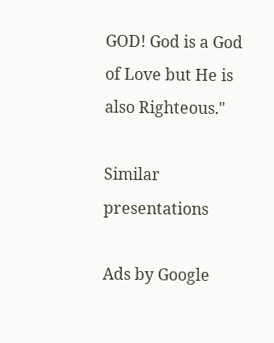GOD! God is a God of Love but He is also Righteous."

Similar presentations

Ads by Google